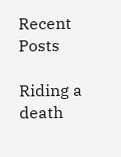Recent Posts

Riding a death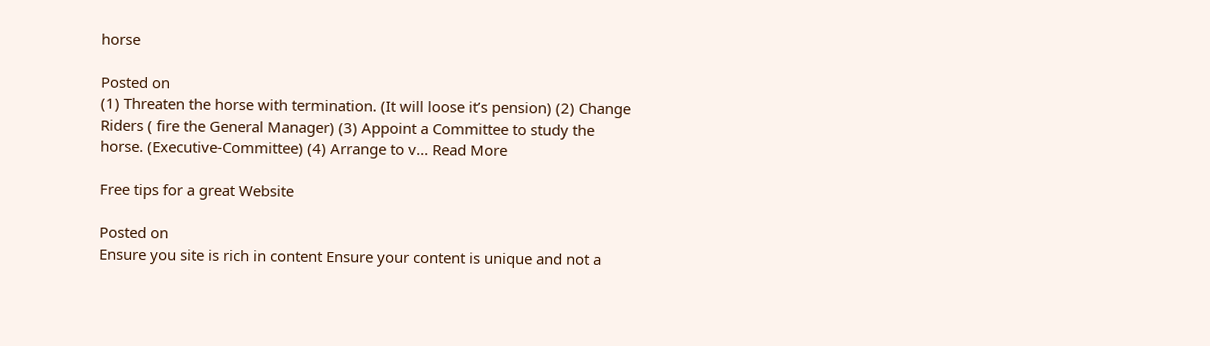horse

Posted on
(1) Threaten the horse with termination. (It will loose it’s pension) (2) Change Riders ( fire the General Manager) (3) Appoint a Committee to study the horse. (Executive-Committee) (4) Arrange to v... Read More

Free tips for a great Website

Posted on
Ensure you site is rich in content Ensure your content is unique and not a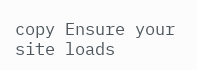copy Ensure your site loads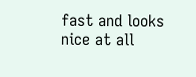fast and looks nice at all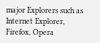major Explorers such as Internet Explorer, Firefox, Opera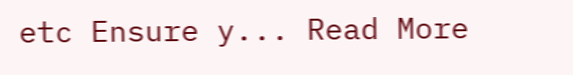etc Ensure y... Read More